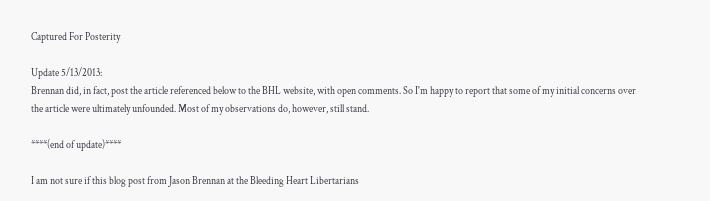Captured For Posterity

Update 5/13/2013:
Brennan did, in fact, post the article referenced below to the BHL website, with open comments. So I'm happy to report that some of my initial concerns over the article were ultimately unfounded. Most of my observations do, however, still stand.

****(end of update)****

I am not sure if this blog post from Jason Brennan at the Bleeding Heart Libertarians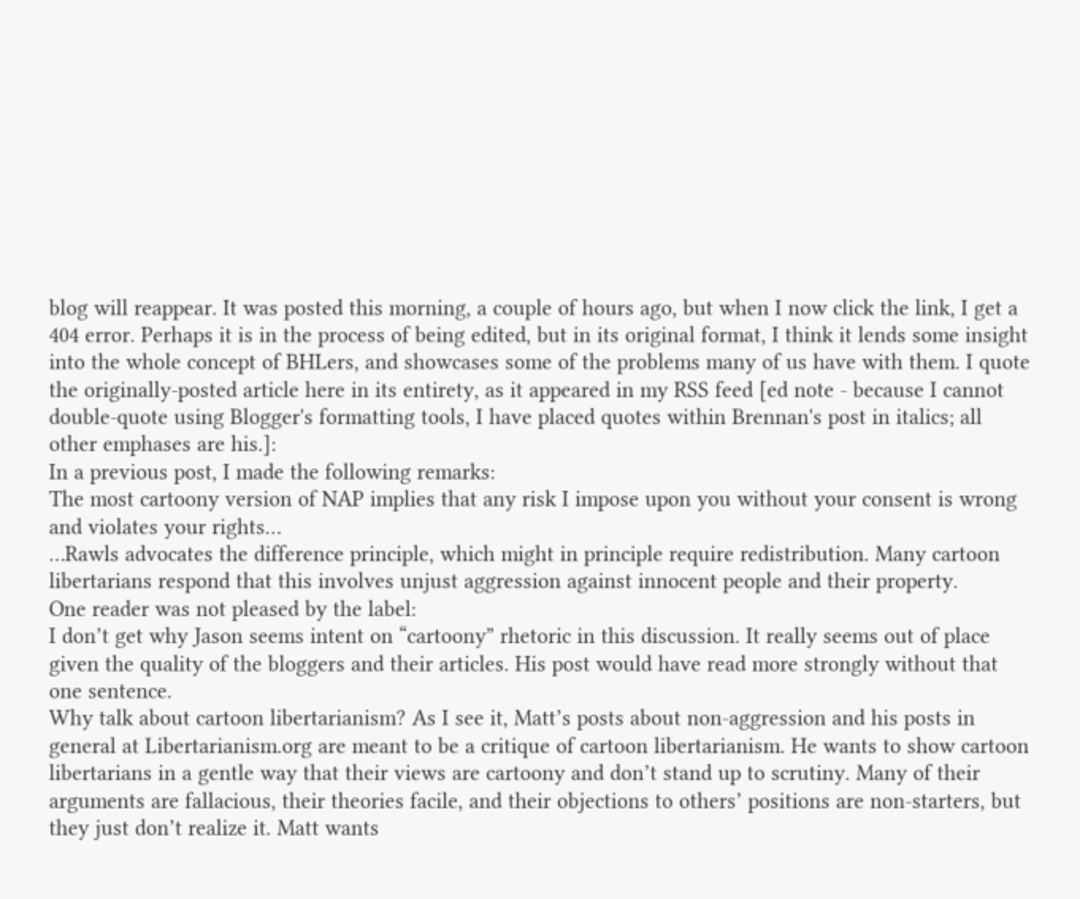blog will reappear. It was posted this morning, a couple of hours ago, but when I now click the link, I get a 404 error. Perhaps it is in the process of being edited, but in its original format, I think it lends some insight into the whole concept of BHLers, and showcases some of the problems many of us have with them. I quote the originally-posted article here in its entirety, as it appeared in my RSS feed [ed note - because I cannot double-quote using Blogger's formatting tools, I have placed quotes within Brennan's post in italics; all other emphases are his.]:
In a previous post, I made the following remarks:
The most cartoony version of NAP implies that any risk I impose upon you without your consent is wrong and violates your rights…
…Rawls advocates the difference principle, which might in principle require redistribution. Many cartoon libertarians respond that this involves unjust aggression against innocent people and their property.
One reader was not pleased by the label:
I don’t get why Jason seems intent on “cartoony” rhetoric in this discussion. It really seems out of place given the quality of the bloggers and their articles. His post would have read more strongly without that one sentence.
Why talk about cartoon libertarianism? As I see it, Matt’s posts about non-aggression and his posts in general at Libertarianism.org are meant to be a critique of cartoon libertarianism. He wants to show cartoon libertarians in a gentle way that their views are cartoony and don’t stand up to scrutiny. Many of their arguments are fallacious, their theories facile, and their objections to others’ positions are non-starters, but they just don’t realize it. Matt wants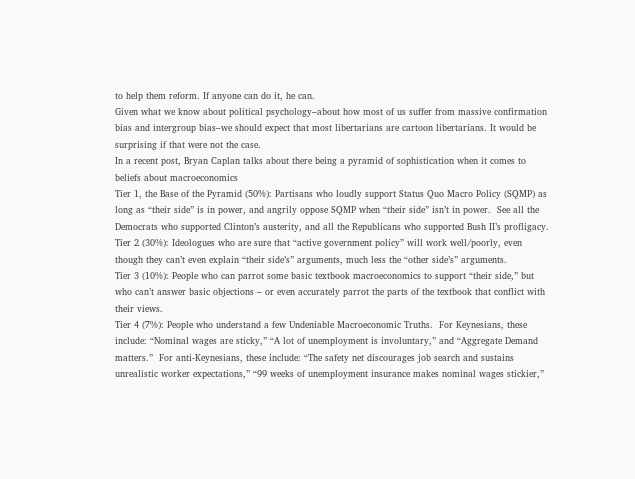to help them reform. If anyone can do it, he can.
Given what we know about political psychology–about how most of us suffer from massive confirmation bias and intergroup bias–we should expect that most libertarians are cartoon libertarians. It would be surprising if that were not the case.
In a recent post, Bryan Caplan talks about there being a pyramid of sophistication when it comes to beliefs about macroeconomics
Tier 1, the Base of the Pyramid (50%): Partisans who loudly support Status Quo Macro Policy (SQMP) as long as “their side” is in power, and angrily oppose SQMP when “their side” isn’t in power.  See all the Democrats who supported Clinton’s austerity, and all the Republicans who supported Bush II’s profligacy.
Tier 2 (30%): Ideologues who are sure that “active government policy” will work well/poorly, even though they can’t even explain “their side’s” arguments, much less the “other side’s” arguments.
Tier 3 (10%): People who can parrot some basic textbook macroeconomics to support “their side,” but who can’t answer basic objections – or even accurately parrot the parts of the textbook that conflict with their views.
Tier 4 (7%): People who understand a few Undeniable Macroeconomic Truths.  For Keynesians, these include: “Nominal wages are sticky,” “A lot of unemployment is involuntary,” and “Aggregate Demand matters.”  For anti-Keynesians, these include: “The safety net discourages job search and sustains unrealistic worker expectations,” “99 weeks of unemployment insurance makes nominal wages stickier,”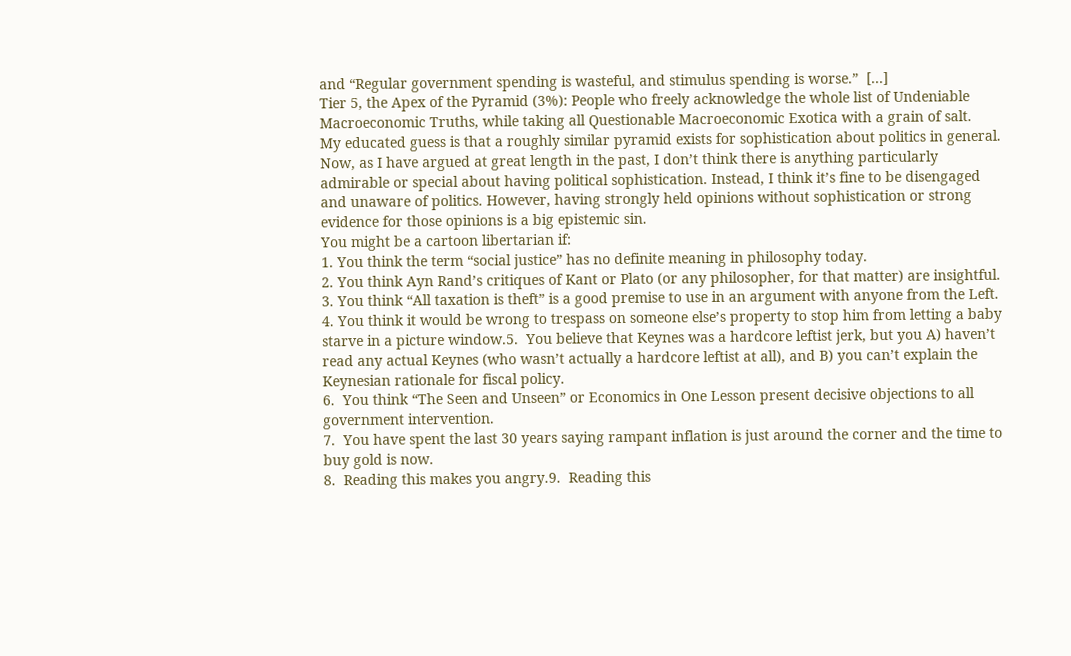and “Regular government spending is wasteful, and stimulus spending is worse.”  [...]
Tier 5, the Apex of the Pyramid (3%): People who freely acknowledge the whole list of Undeniable Macroeconomic Truths, while taking all Questionable Macroeconomic Exotica with a grain of salt.
My educated guess is that a roughly similar pyramid exists for sophistication about politics in general. Now, as I have argued at great length in the past, I don’t think there is anything particularly admirable or special about having political sophistication. Instead, I think it’s fine to be disengaged and unaware of politics. However, having strongly held opinions without sophistication or strong evidence for those opinions is a big epistemic sin.
You might be a cartoon libertarian if:
1. You think the term “social justice” has no definite meaning in philosophy today.
2. You think Ayn Rand’s critiques of Kant or Plato (or any philosopher, for that matter) are insightful.
3. You think “All taxation is theft” is a good premise to use in an argument with anyone from the Left.
4. You think it would be wrong to trespass on someone else’s property to stop him from letting a baby starve in a picture window.5.  You believe that Keynes was a hardcore leftist jerk, but you A) haven’t read any actual Keynes (who wasn’t actually a hardcore leftist at all), and B) you can’t explain the Keynesian rationale for fiscal policy.
6.  You think “The Seen and Unseen” or Economics in One Lesson present decisive objections to all government intervention.
7.  You have spent the last 30 years saying rampant inflation is just around the corner and the time to buy gold is now.
8.  Reading this makes you angry.9.  Reading this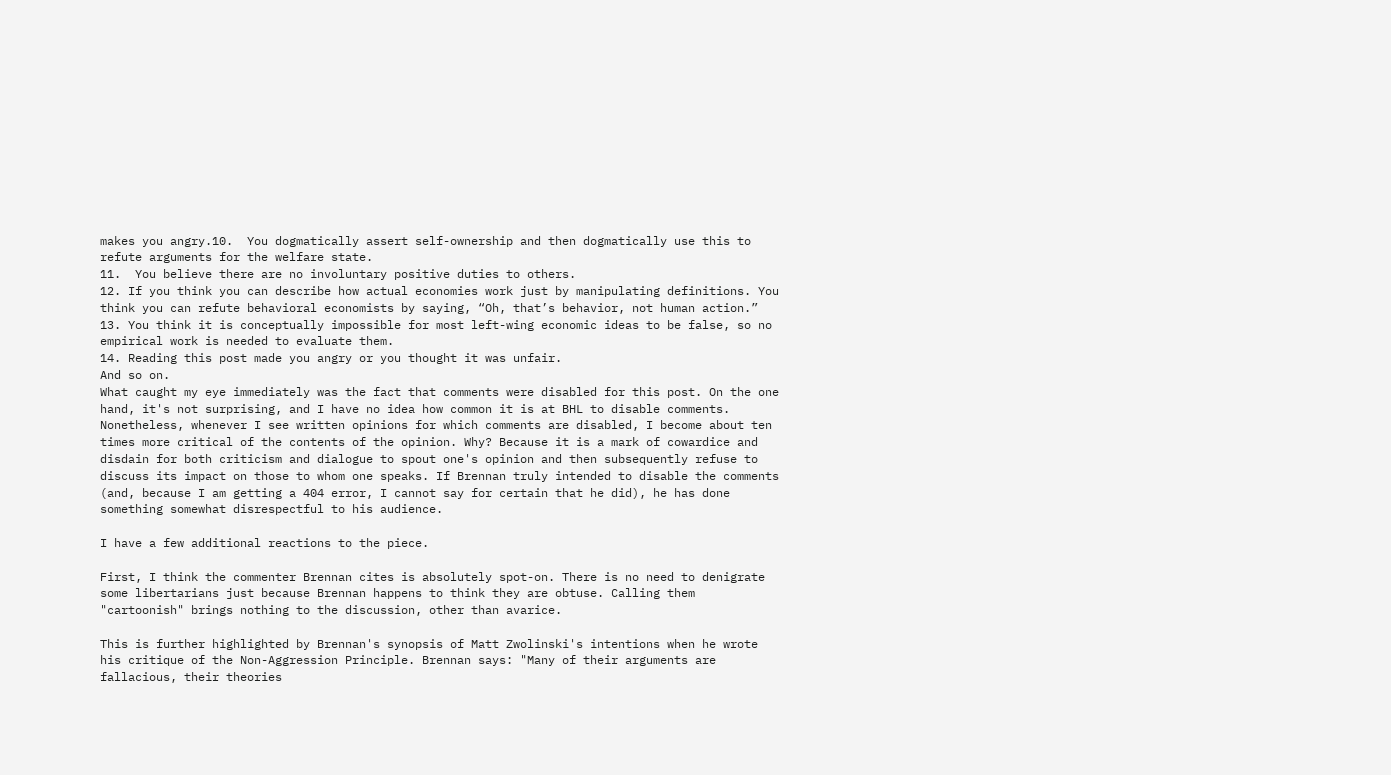makes you angry.10.  You dogmatically assert self-ownership and then dogmatically use this to refute arguments for the welfare state.
11.  You believe there are no involuntary positive duties to others.
12. If you think you can describe how actual economies work just by manipulating definitions. You think you can refute behavioral economists by saying, “Oh, that’s behavior, not human action.”
13. You think it is conceptually impossible for most left-wing economic ideas to be false, so no empirical work is needed to evaluate them.
14. Reading this post made you angry or you thought it was unfair.
And so on.
What caught my eye immediately was the fact that comments were disabled for this post. On the one hand, it's not surprising, and I have no idea how common it is at BHL to disable comments. Nonetheless, whenever I see written opinions for which comments are disabled, I become about ten times more critical of the contents of the opinion. Why? Because it is a mark of cowardice and disdain for both criticism and dialogue to spout one's opinion and then subsequently refuse to discuss its impact on those to whom one speaks. If Brennan truly intended to disable the comments (and, because I am getting a 404 error, I cannot say for certain that he did), he has done something somewhat disrespectful to his audience.

I have a few additional reactions to the piece.

First, I think the commenter Brennan cites is absolutely spot-on. There is no need to denigrate some libertarians just because Brennan happens to think they are obtuse. Calling them "cartoonish" brings nothing to the discussion, other than avarice.

This is further highlighted by Brennan's synopsis of Matt Zwolinski's intentions when he wrote his critique of the Non-Aggression Principle. Brennan says: "Many of their arguments are fallacious, their theories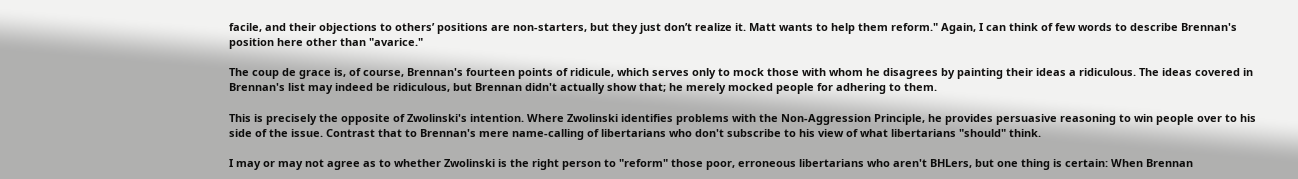facile, and their objections to others’ positions are non-starters, but they just don’t realize it. Matt wants to help them reform." Again, I can think of few words to describe Brennan's position here other than "avarice."

The coup de grace is, of course, Brennan's fourteen points of ridicule, which serves only to mock those with whom he disagrees by painting their ideas a ridiculous. The ideas covered in Brennan's list may indeed be ridiculous, but Brennan didn't actually show that; he merely mocked people for adhering to them.

This is precisely the opposite of Zwolinski's intention. Where Zwolinski identifies problems with the Non-Aggression Principle, he provides persuasive reasoning to win people over to his side of the issue. Contrast that to Brennan's mere name-calling of libertarians who don't subscribe to his view of what libertarians "should" think.

I may or may not agree as to whether Zwolinski is the right person to "reform" those poor, erroneous libertarians who aren't BHLers, but one thing is certain: When Brennan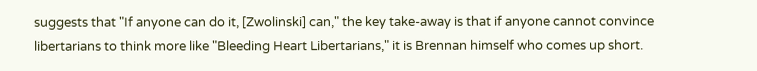suggests that "If anyone can do it, [Zwolinski] can," the key take-away is that if anyone cannot convince libertarians to think more like "Bleeding Heart Libertarians," it is Brennan himself who comes up short.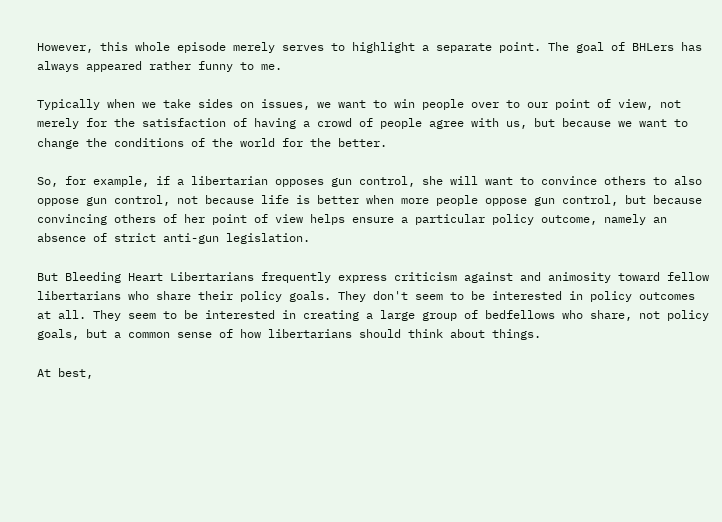However, this whole episode merely serves to highlight a separate point. The goal of BHLers has always appeared rather funny to me.

Typically when we take sides on issues, we want to win people over to our point of view, not merely for the satisfaction of having a crowd of people agree with us, but because we want to change the conditions of the world for the better.

So, for example, if a libertarian opposes gun control, she will want to convince others to also oppose gun control, not because life is better when more people oppose gun control, but because convincing others of her point of view helps ensure a particular policy outcome, namely an absence of strict anti-gun legislation.

But Bleeding Heart Libertarians frequently express criticism against and animosity toward fellow libertarians who share their policy goals. They don't seem to be interested in policy outcomes at all. They seem to be interested in creating a large group of bedfellows who share, not policy goals, but a common sense of how libertarians should think about things.

At best,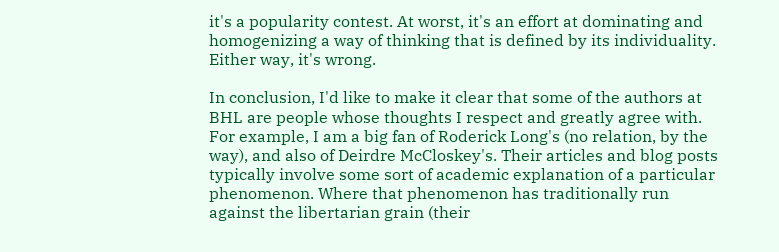it's a popularity contest. At worst, it's an effort at dominating and homogenizing a way of thinking that is defined by its individuality. Either way, it's wrong.

In conclusion, I'd like to make it clear that some of the authors at BHL are people whose thoughts I respect and greatly agree with. For example, I am a big fan of Roderick Long's (no relation, by the way), and also of Deirdre McCloskey's. Their articles and blog posts typically involve some sort of academic explanation of a particular phenomenon. Where that phenomenon has traditionally run against the libertarian grain (their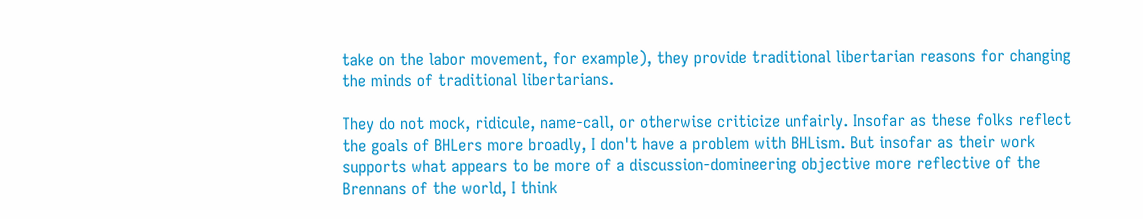take on the labor movement, for example), they provide traditional libertarian reasons for changing the minds of traditional libertarians.

They do not mock, ridicule, name-call, or otherwise criticize unfairly. Insofar as these folks reflect the goals of BHLers more broadly, I don't have a problem with BHLism. But insofar as their work supports what appears to be more of a discussion-domineering objective more reflective of the Brennans of the world, I think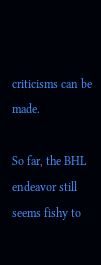criticisms can be made.

So far, the BHL endeavor still seems fishy to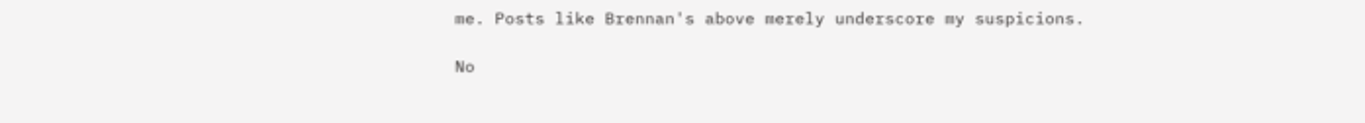me. Posts like Brennan's above merely underscore my suspicions.

No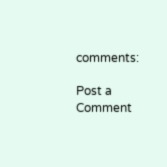comments:

Post a Comment